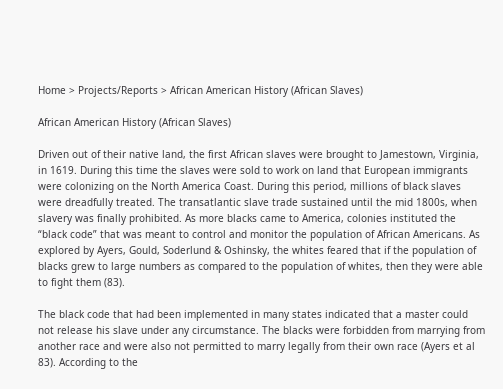Home > Projects/Reports > African American History (African Slaves)

African American History (African Slaves)

Driven out of their native land, the first African slaves were brought to Jamestown, Virginia, in 1619. During this time the slaves were sold to work on land that European immigrants were colonizing on the North America Coast. During this period, millions of black slaves were dreadfully treated. The transatlantic slave trade sustained until the mid 1800s, when slavery was finally prohibited. As more blacks came to America, colonies instituted the “black code” that was meant to control and monitor the population of African Americans. As explored by Ayers, Gould, Soderlund & Oshinsky, the whites feared that if the population of blacks grew to large numbers as compared to the population of whites, then they were able to fight them (83).

The black code that had been implemented in many states indicated that a master could not release his slave under any circumstance. The blacks were forbidden from marrying from another race and were also not permitted to marry legally from their own race (Ayers et al 83). According to the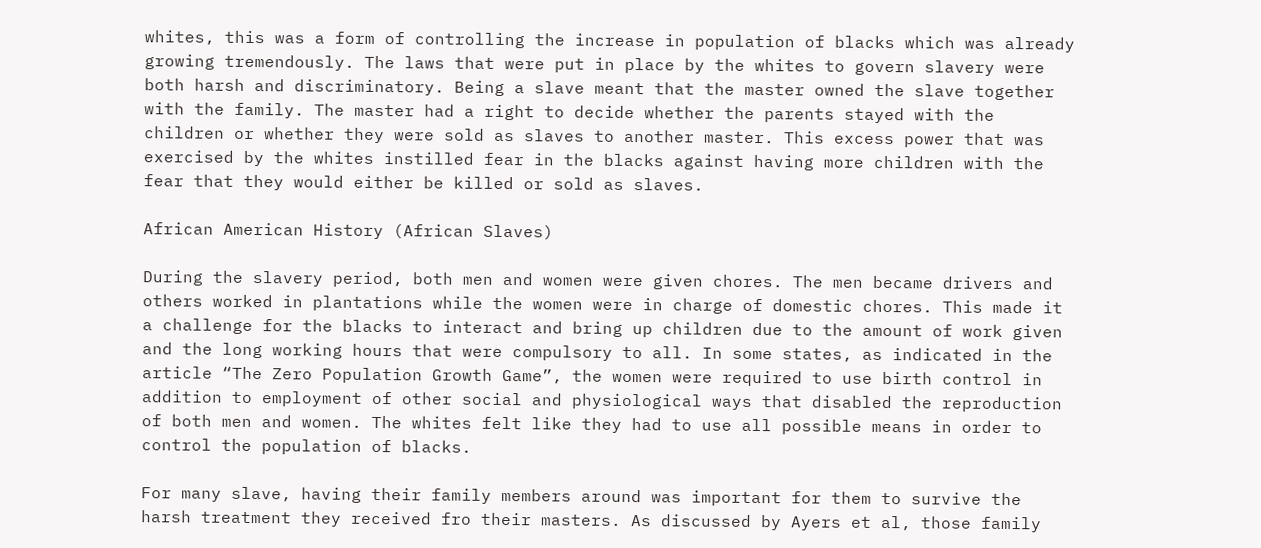whites, this was a form of controlling the increase in population of blacks which was already growing tremendously. The laws that were put in place by the whites to govern slavery were both harsh and discriminatory. Being a slave meant that the master owned the slave together with the family. The master had a right to decide whether the parents stayed with the children or whether they were sold as slaves to another master. This excess power that was exercised by the whites instilled fear in the blacks against having more children with the fear that they would either be killed or sold as slaves.

African American History (African Slaves)

During the slavery period, both men and women were given chores. The men became drivers and others worked in plantations while the women were in charge of domestic chores. This made it a challenge for the blacks to interact and bring up children due to the amount of work given and the long working hours that were compulsory to all. In some states, as indicated in the article “The Zero Population Growth Game”, the women were required to use birth control in addition to employment of other social and physiological ways that disabled the reproduction of both men and women. The whites felt like they had to use all possible means in order to control the population of blacks.

For many slave, having their family members around was important for them to survive the harsh treatment they received fro their masters. As discussed by Ayers et al, those family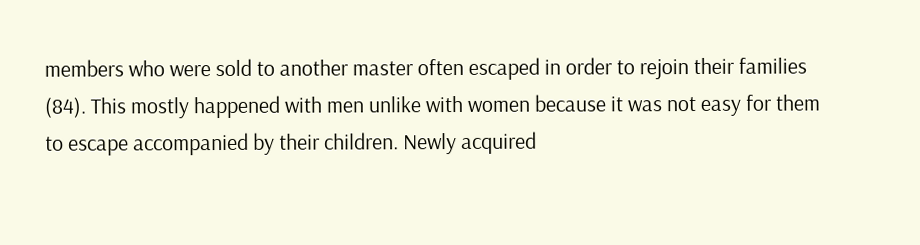members who were sold to another master often escaped in order to rejoin their families (84). This mostly happened with men unlike with women because it was not easy for them to escape accompanied by their children. Newly acquired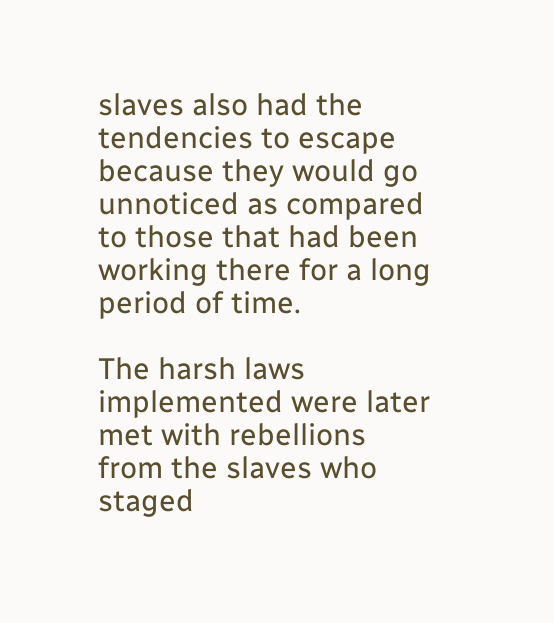slaves also had the tendencies to escape because they would go unnoticed as compared to those that had been working there for a long period of time.

The harsh laws implemented were later met with rebellions from the slaves who staged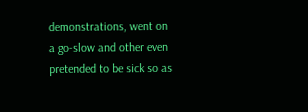demonstrations, went on a go-slow and other even pretended to be sick so as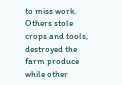to miss work. Others stole crops and tools, destroyed the farm produce while other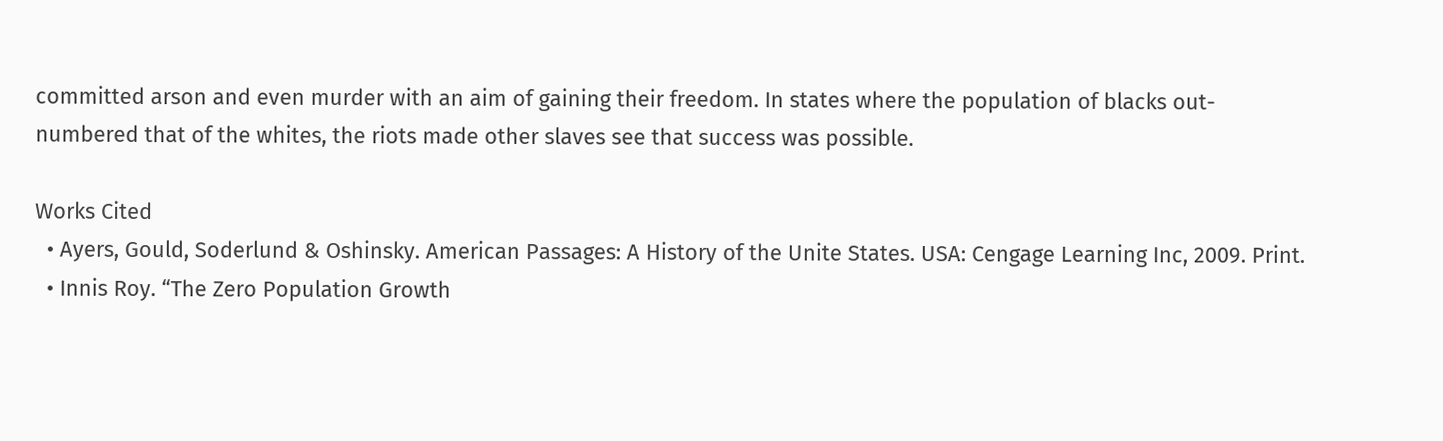committed arson and even murder with an aim of gaining their freedom. In states where the population of blacks out-numbered that of the whites, the riots made other slaves see that success was possible.

Works Cited
  • Ayers, Gould, Soderlund & Oshinsky. American Passages: A History of the Unite States. USA: Cengage Learning Inc, 2009. Print.
  • Innis Roy. “The Zero Population Growth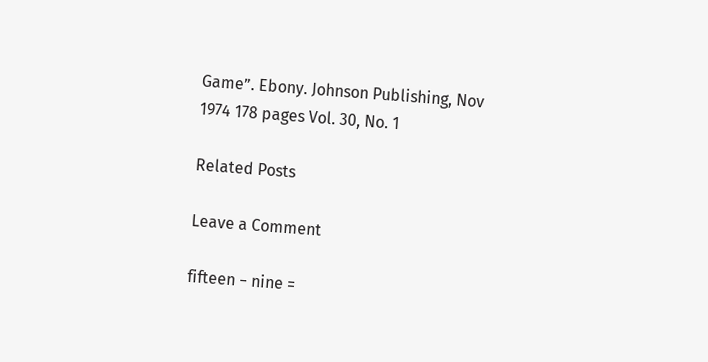Game”. Ebony. Johnson Publishing, Nov 1974 178 pages Vol. 30, No. 1

Related Posts

Leave a Comment

fifteen − nine =